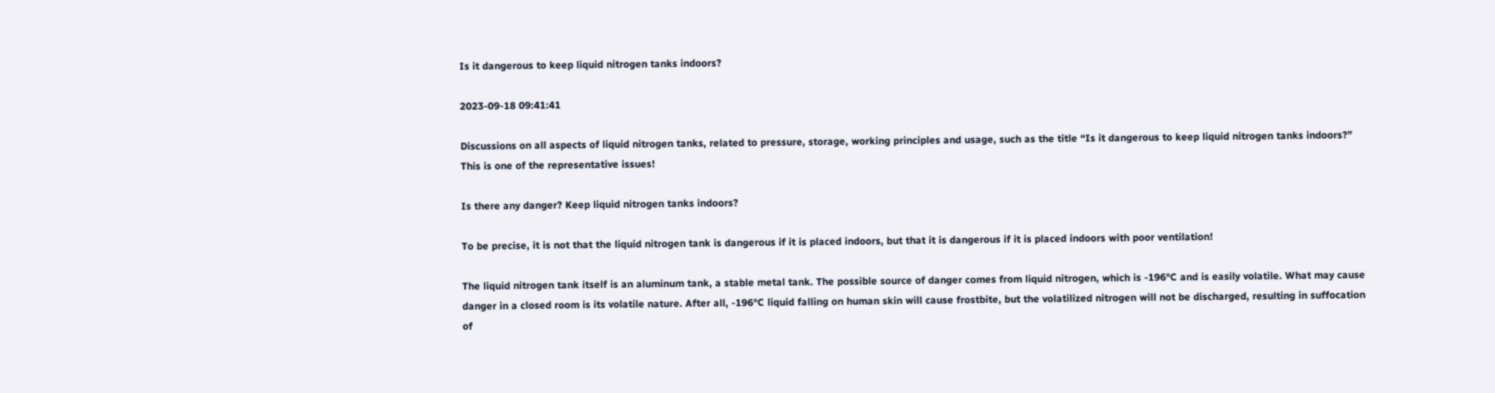Is it dangerous to keep liquid nitrogen tanks indoors?

2023-09-18 09:41:41

Discussions on all aspects of liquid nitrogen tanks, related to pressure, storage, working principles and usage, such as the title “Is it dangerous to keep liquid nitrogen tanks indoors?” This is one of the representative issues!

Is there any danger? Keep liquid nitrogen tanks indoors?

To be precise, it is not that the liquid nitrogen tank is dangerous if it is placed indoors, but that it is dangerous if it is placed indoors with poor ventilation!

The liquid nitrogen tank itself is an aluminum tank, a stable metal tank. The possible source of danger comes from liquid nitrogen, which is -196°C and is easily volatile. What may cause danger in a closed room is its volatile nature. After all, -196°C liquid falling on human skin will cause frostbite, but the volatilized nitrogen will not be discharged, resulting in suffocation of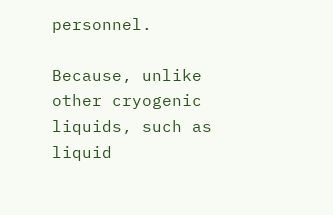personnel.

Because, unlike other cryogenic liquids, such as liquid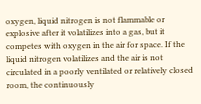oxygen, liquid nitrogen is not flammable or explosive after it volatilizes into a gas, but it competes with oxygen in the air for space. If the liquid nitrogen volatilizes and the air is not circulated in a poorly ventilated or relatively closed room, the continuously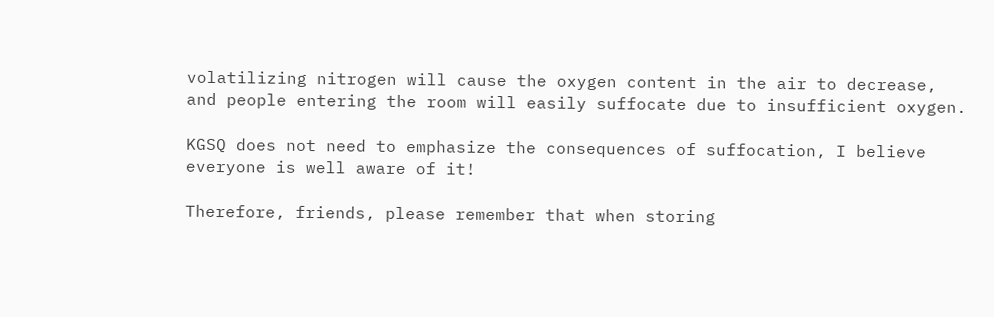volatilizing nitrogen will cause the oxygen content in the air to decrease, and people entering the room will easily suffocate due to insufficient oxygen.

KGSQ does not need to emphasize the consequences of suffocation, I believe everyone is well aware of it!

Therefore, friends, please remember that when storing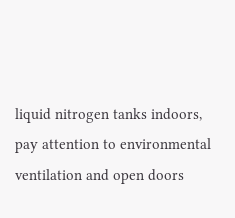liquid nitrogen tanks indoors, pay attention to environmental ventilation and open doors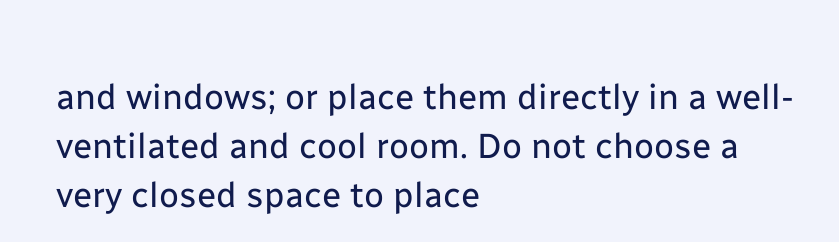and windows; or place them directly in a well-ventilated and cool room. Do not choose a very closed space to place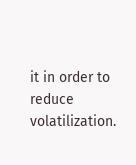it in order to reduce volatilization.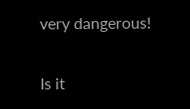very dangerous!

Is it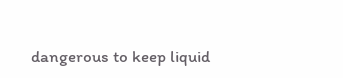dangerous to keep liquid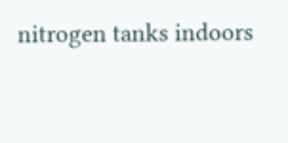nitrogen tanks indoors